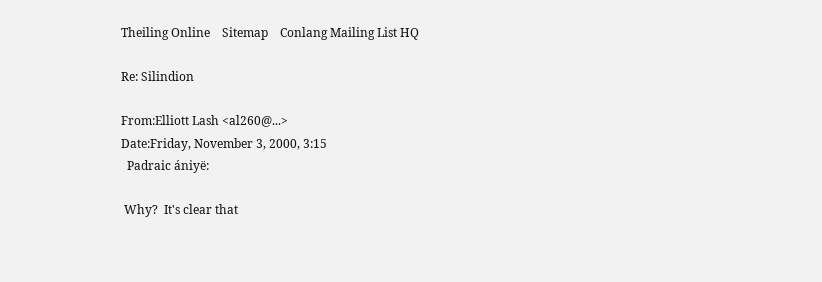Theiling Online    Sitemap    Conlang Mailing List HQ

Re: Silindion

From:Elliott Lash <al260@...>
Date:Friday, November 3, 2000, 3:15
  Padraic ániyë:

 Why?  It's clear that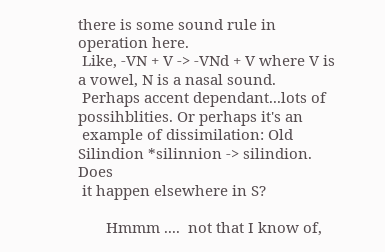there is some sound rule in operation here.
 Like, -VN + V -> -VNd + V where V is a vowel, N is a nasal sound.
 Perhaps accent dependant...lots of possihblities. Or perhaps it's an
 example of dissimilation: Old Silindion *silinnion -> silindion. Does
 it happen elsewhere in S?

       Hmmm ....  not that I know of,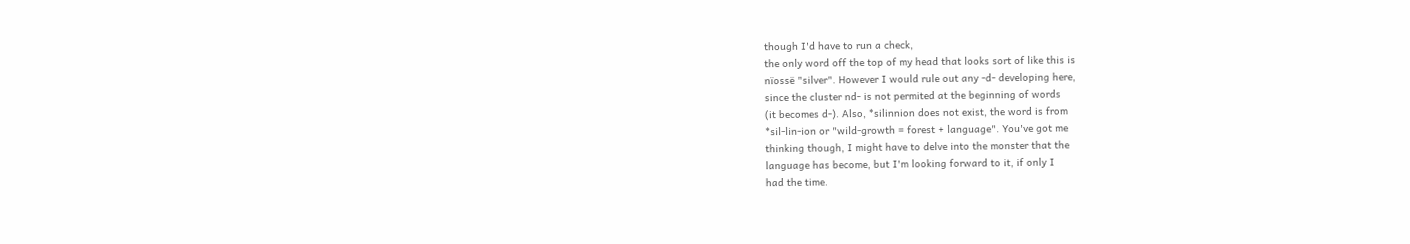though I'd have to run a check,
the only word off the top of my head that looks sort of like this is
nïossë "silver". However I would rule out any -d- developing here,
since the cluster nd- is not permited at the beginning of words
(it becomes d-). Also, *silinnion does not exist, the word is from
*sil-lin-ion or "wild-growth = forest + language". You've got me
thinking though, I might have to delve into the monster that the
language has become, but I'm looking forward to it, if only I
had the time.